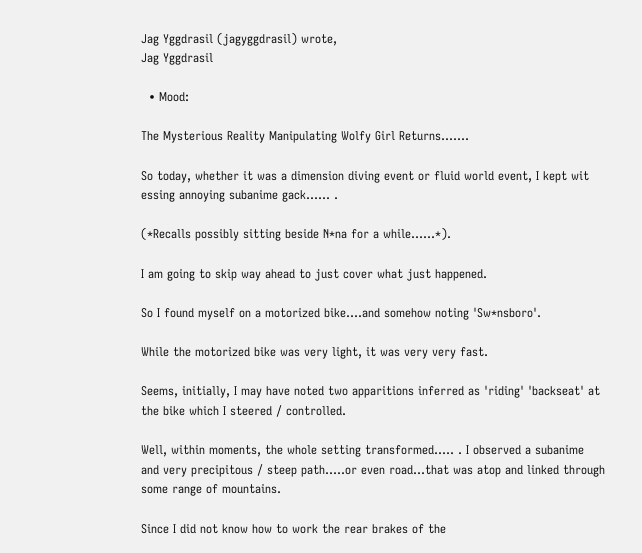Jag Yggdrasil (jagyggdrasil) wrote,
Jag Yggdrasil

  • Mood:

The Mysterious Reality Manipulating Wolfy Girl Returns.......

So today, whether it was a dimension diving event or fluid world event, I kept wit essing annoying subanime gack...... .

(*Recalls possibly sitting beside N*na for a while......*).

I am going to skip way ahead to just cover what just happened.

So I found myself on a motorized bike....and somehow noting 'Sw*nsboro'.

While the motorized bike was very light, it was very very fast.

Seems, initially, I may have noted two apparitions inferred as 'riding' 'backseat' at the bike which I steered / controlled.

Well, within moments, the whole setting transformed..... . I observed a subanime and very precipitous / steep path.....or even road...that was atop and linked through some range of mountains.

Since I did not know how to work the rear brakes of the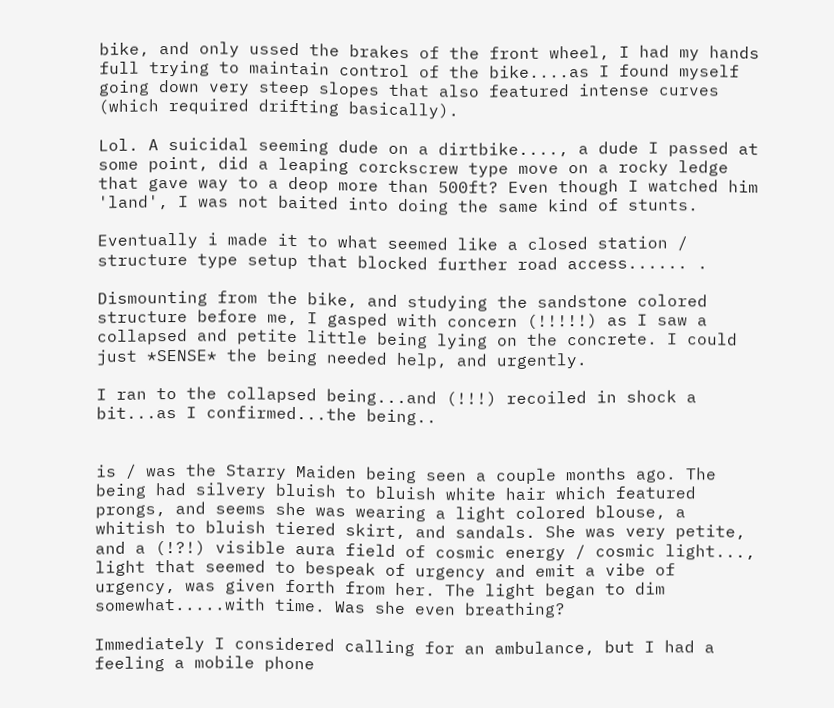bike, and only ussed the brakes of the front wheel, I had my hands full trying to maintain control of the bike....as I found myself going down very steep slopes that also featured intense curves (which required drifting basically).

Lol. A suicidal seeming dude on a dirtbike...., a dude I passed at some point, did a leaping corckscrew type move on a rocky ledge that gave way to a deop more than 500ft? Even though I watched him 'land', I was not baited into doing the same kind of stunts.

Eventually i made it to what seemed like a closed station / structure type setup that blocked further road access...... .

Dismounting from the bike, and studying the sandstone colored structure before me, I gasped with concern (!!!!!) as I saw a collapsed and petite little being lying on the concrete. I could just *SENSE* the being needed help, and urgently.

I ran to the collapsed being...and (!!!) recoiled in shock a bit...as I confirmed...the being..


is / was the Starry Maiden being seen a couple months ago. The being had silvery bluish to bluish white hair which featured prongs, and seems she was wearing a light colored blouse, a whitish to bluish tiered skirt, and sandals. She was very petite, and a (!?!) visible aura field of cosmic energy / cosmic light..., light that seemed to bespeak of urgency and emit a vibe of urgency, was given forth from her. The light began to dim somewhat.....with time. Was she even breathing?

Immediately I considered calling for an ambulance, but I had a feeling a mobile phone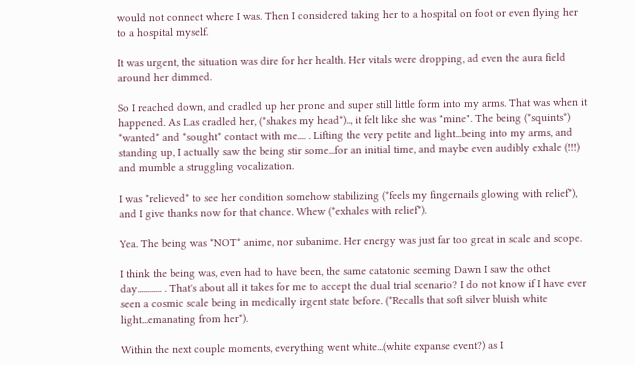would not connect where I was. Then I considered taking her to a hospital on foot or even flying her to a hospital myself.

It was urgent, the situation was dire for her health. Her vitals were dropping, ad even the aura field around her dimmed.

So I reached down, and cradled up her prone and super still little form into my arms. That was when it happened. As I..as cradled her, (*shakes my head*).., it felt like she was "mine". The being (*squints*) *wanted* and *sought* contact with me.... . Lifting the very petite and light...being into my arms, and standing up, I actually saw the being stir some...for an initial time, and maybe even audibly exhale (!!!) and mumble a struggling vocalization.

I was *relieved* to see her condition somehow stabilizing (*feels my fingernails glowing with relief*), and I give thanks now for that chance. Whew (*exhales with relief*).

Yea. The being was *NOT* anime, nor subanime. Her energy was just far too great in scale and scope.

I think the being was, even had to have been, the same catatonic seeming Dawn I saw the othet day............ . That's about all it takes for me to accept the dual trial scenario? I do not know if I have ever seen a cosmic scale being in medically irgent state before. (*Recalls that soft silver bluish white light...emanating from her*).

Within the next couple moments, everything went white...(white expanse event?) as I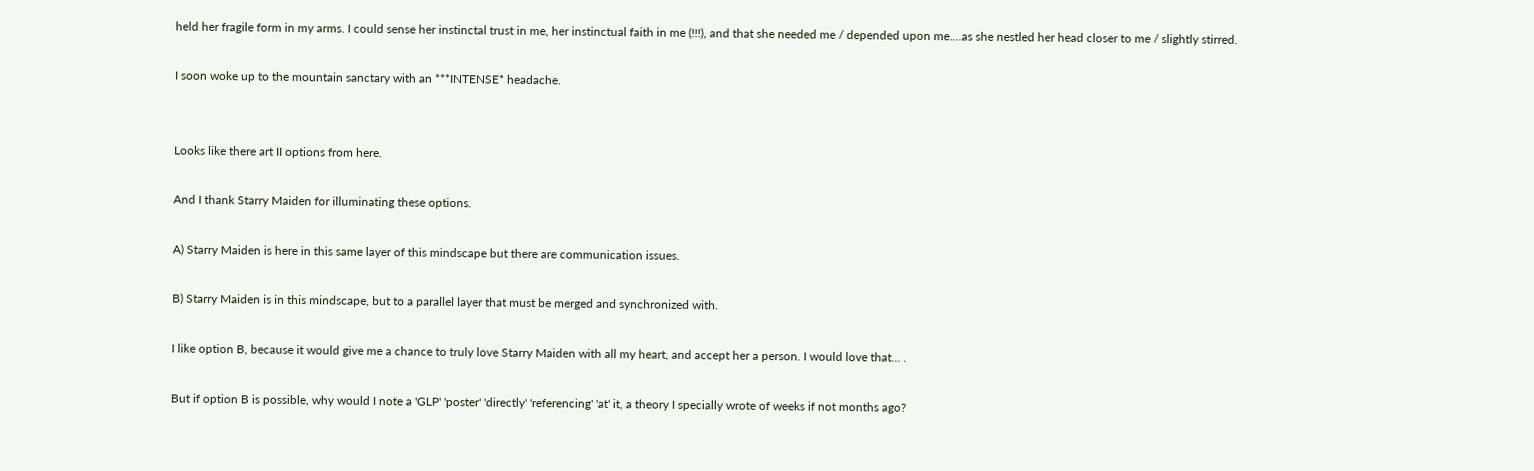held her fragile form in my arms. I could sense her instinctal trust in me, her instinctual faith in me (!!!), and that she needed me / depended upon me....as she nestled her head closer to me / slightly stirred.

I soon woke up to the mountain sanctary with an ***INTENSE* headache.


Looks like there art II options from here.

And I thank Starry Maiden for illuminating these options.

A) Starry Maiden is here in this same layer of this mindscape but there are communication issues.

B) Starry Maiden is in this mindscape, but to a parallel layer that must be merged and synchronized with.

I like option B, because it would give me a chance to truly love Starry Maiden with all my heart, and accept her a person. I would love that... .

But if option B is possible, why would I note a 'GLP' 'poster' 'directly' 'referencing' 'at' it, a theory I specially wrote of weeks if not months ago?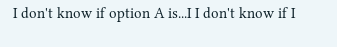I don't know if option A is...I I don't know if I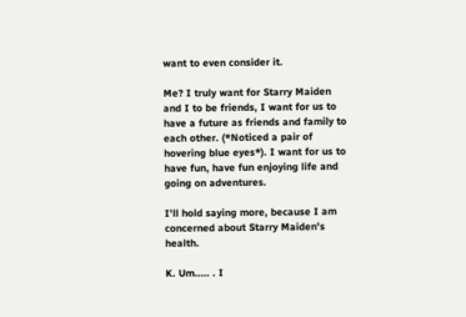want to even consider it.

Me? I truly want for Starry Maiden and I to be friends, I want for us to have a future as friends and family to each other. (*Noticed a pair of hovering blue eyes*). I want for us to have fun, have fun enjoying life and going on adventures.

I'll hold saying more, because I am concerned about Starry Maiden's health.

K. Um..... . I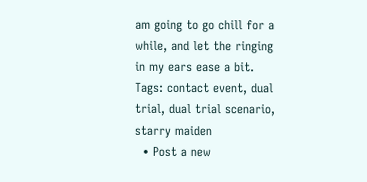am going to go chill for a while, and let the ringing in my ears ease a bit.
Tags: contact event, dual trial, dual trial scenario, starry maiden
  • Post a new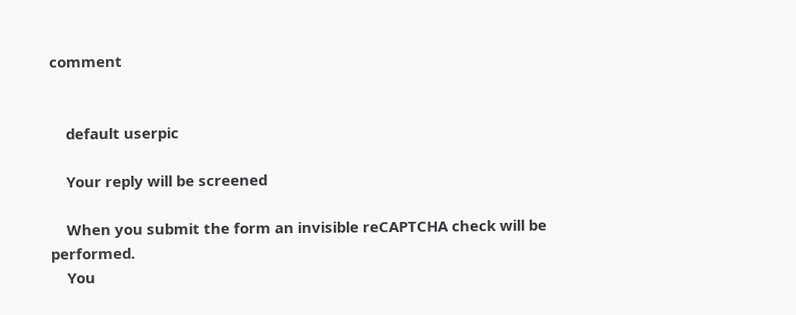comment


    default userpic

    Your reply will be screened

    When you submit the form an invisible reCAPTCHA check will be performed.
    You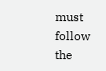must follow the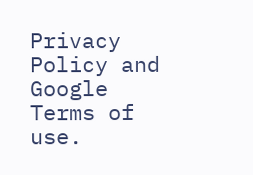Privacy Policy and Google Terms of use.